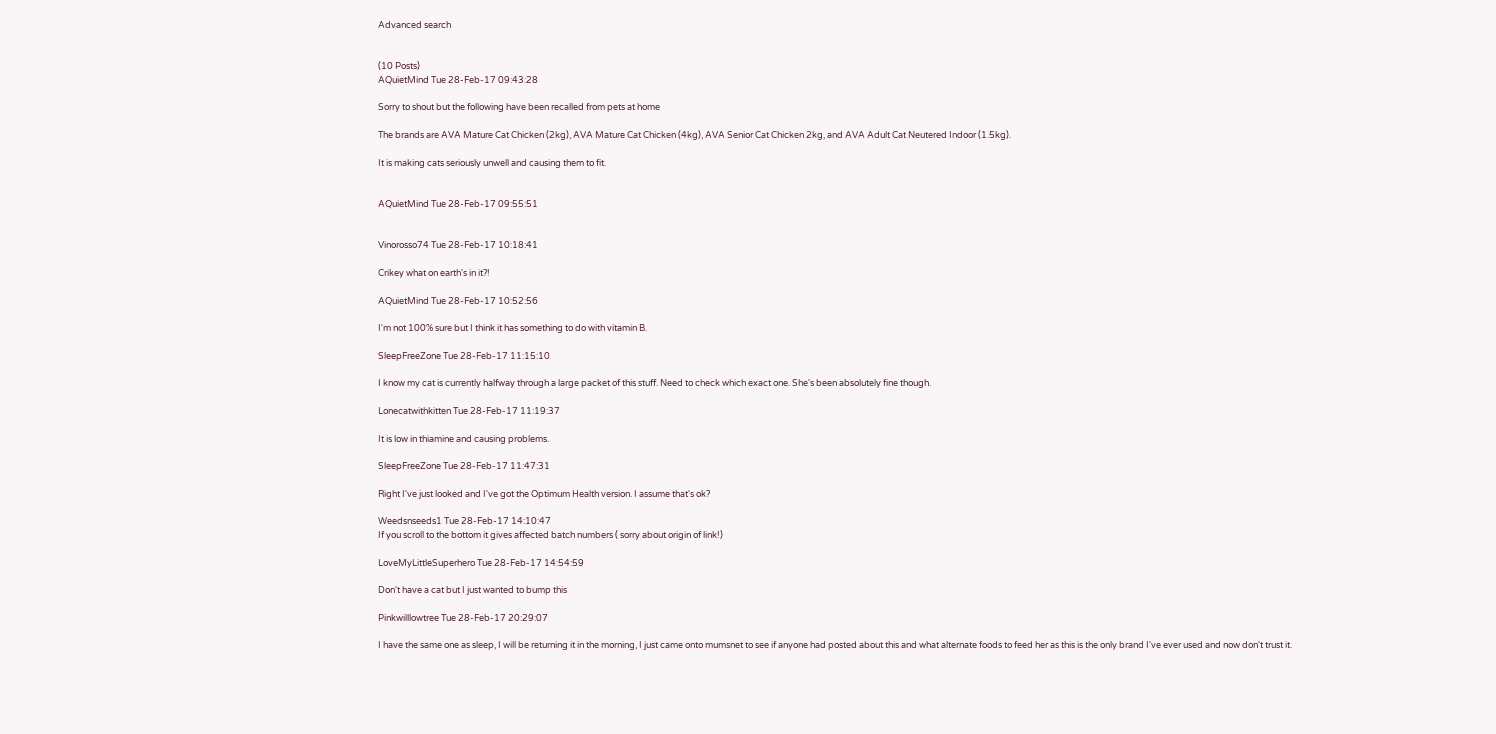Advanced search


(10 Posts)
AQuietMind Tue 28-Feb-17 09:43:28

Sorry to shout but the following have been recalled from pets at home

The brands are AVA Mature Cat Chicken (2kg), AVA Mature Cat Chicken (4kg), AVA Senior Cat Chicken 2kg, and AVA Adult Cat Neutered Indoor (1.5kg).

It is making cats seriously unwell and causing them to fit.


AQuietMind Tue 28-Feb-17 09:55:51


Vinorosso74 Tue 28-Feb-17 10:18:41

Crikey what on earth's in it?!

AQuietMind Tue 28-Feb-17 10:52:56

I'm not 100% sure but I think it has something to do with vitamin B.

SleepFreeZone Tue 28-Feb-17 11:15:10

I know my cat is currently halfway through a large packet of this stuff. Need to check which exact one. She's been absolutely fine though.

Lonecatwithkitten Tue 28-Feb-17 11:19:37

It is low in thiamine and causing problems.

SleepFreeZone Tue 28-Feb-17 11:47:31

Right I've just looked and I've got the Optimum Health version. I assume that's ok?

Weedsnseeds1 Tue 28-Feb-17 14:10:47
If you scroll to the bottom it gives affected batch numbers ( sorry about origin of link!)

LoveMyLittleSuperhero Tue 28-Feb-17 14:54:59

Don't have a cat but I just wanted to bump this

Pinkwilllowtree Tue 28-Feb-17 20:29:07

I have the same one as sleep, I will be returning it in the morning, I just came onto mumsnet to see if anyone had posted about this and what alternate foods to feed her as this is the only brand I've ever used and now don't trust it.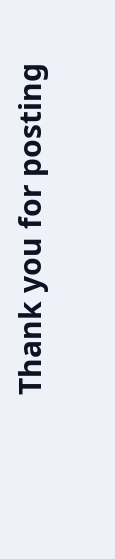Thank you for posting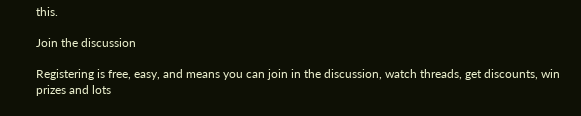this.

Join the discussion

Registering is free, easy, and means you can join in the discussion, watch threads, get discounts, win prizes and lots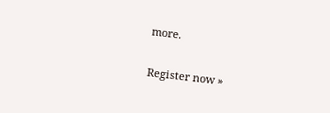more.

Register now »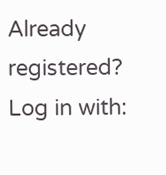Already registered? Log in with: